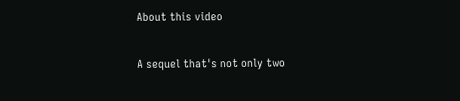About this video

A sequel that's not only two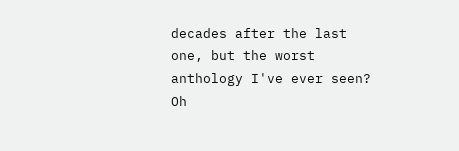decades after the last one, but the worst anthology I've ever seen? Oh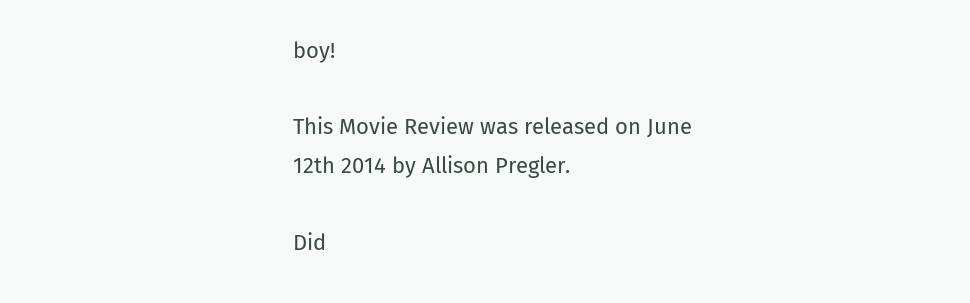boy!

This Movie Review was released on June 12th 2014 by Allison Pregler.

Did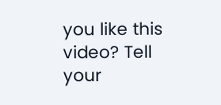you like this video? Tell your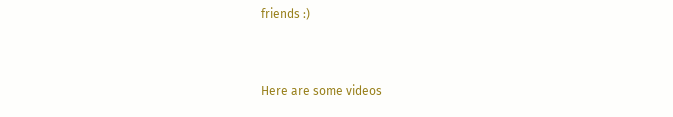friends :)


Here are some videos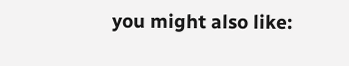you might also like: